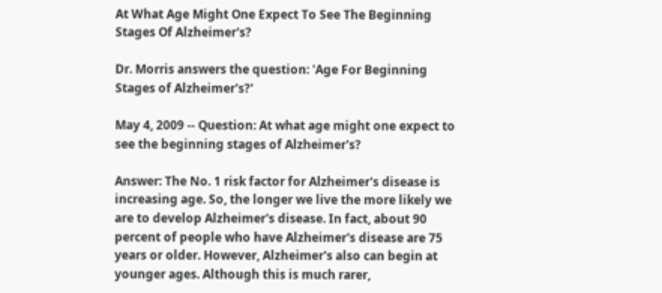At What Age Might One Expect To See The Beginning Stages Of Alzheimer's?

Dr. Morris answers the question: 'Age For Beginning Stages of Alzheimer's?'

May 4, 2009 -- Question: At what age might one expect to see the beginning stages of Alzheimer's?

Answer: The No. 1 risk factor for Alzheimer's disease is increasing age. So, the longer we live the more likely we are to develop Alzheimer's disease. In fact, about 90 percent of people who have Alzheimer's disease are 75 years or older. However, Alzheimer's also can begin at younger ages. Although this is much rarer,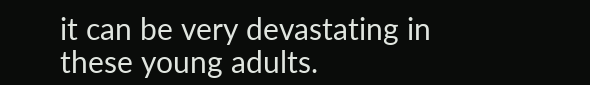it can be very devastating in these young adults.